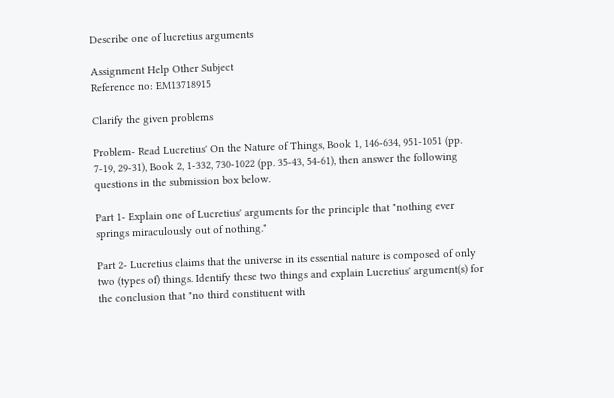Describe one of lucretius arguments

Assignment Help Other Subject
Reference no: EM13718915

Clarify the given problems

Problem- Read Lucretius' On the Nature of Things, Book 1, 146-634, 951-1051 (pp. 7-19, 29-31), Book 2, 1-332, 730-1022 (pp. 35-43, 54-61), then answer the following questions in the submission box below.

Part 1- Explain one of Lucretius' arguments for the principle that "nothing ever springs miraculously out of nothing."

Part 2- Lucretius claims that the universe in its essential nature is composed of only two (types of) things. Identify these two things and explain Lucretius' argument(s) for the conclusion that "no third constituent with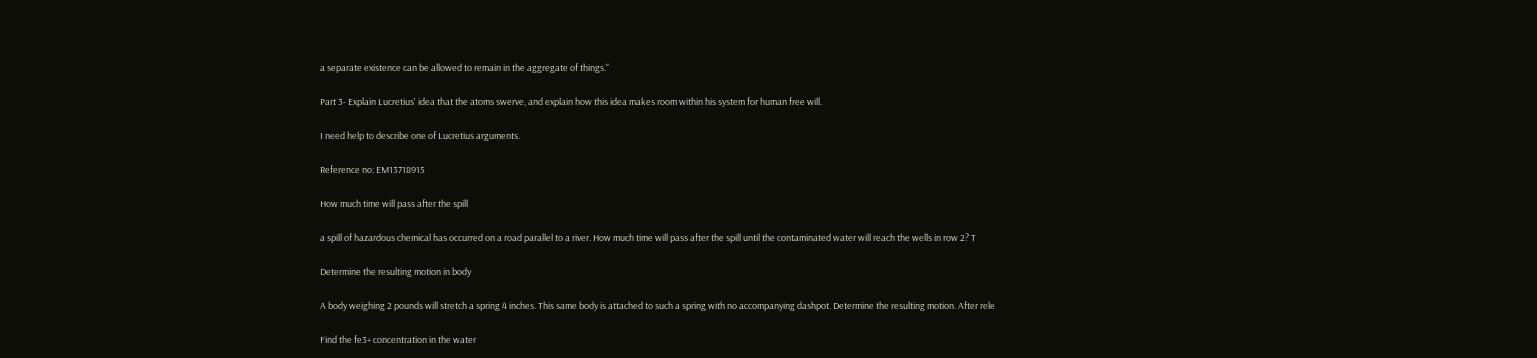a separate existence can be allowed to remain in the aggregate of things."

Part 3- Explain Lucretius' idea that the atoms swerve, and explain how this idea makes room within his system for human free will.

I need help to describe one of Lucretius arguments.

Reference no: EM13718915

How much time will pass after the spill

a spill of hazardous chemical has occurred on a road parallel to a river. How much time will pass after the spill until the contaminated water will reach the wells in row 2? T

Determine the resulting motion in body

A body weighing 2 pounds will stretch a spring 4 inches. This same body is attached to such a spring with no accompanying dashpot. Determine the resulting motion. After rele

Find the fe3+ concentration in the water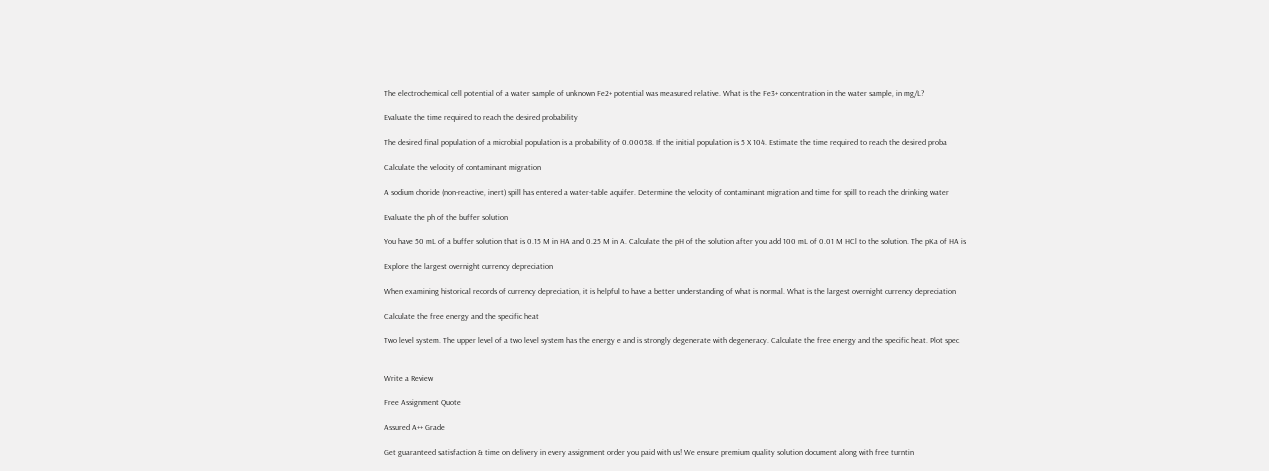The electrochemical cell potential of a water sample of unknown Fe2+ potential was measured relative. What is the Fe3+ concentration in the water sample, in mg/L?

Evaluate the time required to reach the desired probability

The desired final population of a microbial population is a probability of 0.00058. If the initial population is 5 X 104. Estimate the time required to reach the desired proba

Calculate the velocity of contaminant migration

A sodium choride (non-reactive, inert) spill has entered a water-table aquifer. Determine the velocity of contaminant migration and time for spill to reach the drinking water

Evaluate the ph of the buffer solution

You have 50 mL of a buffer solution that is 0.15 M in HA and 0.25 M in A. Calculate the pH of the solution after you add 100 mL of 0.01 M HCl to the solution. The pKa of HA is

Explore the largest overnight currency depreciation

When examining historical records of currency depreciation, it is helpful to have a better understanding of what is normal. What is the largest overnight currency depreciation

Calculate the free energy and the specific heat

Two level system. The upper level of a two level system has the energy e and is strongly degenerate with degeneracy. Calculate the free energy and the specific heat. Plot spec


Write a Review

Free Assignment Quote

Assured A++ Grade

Get guaranteed satisfaction & time on delivery in every assignment order you paid with us! We ensure premium quality solution document along with free turntin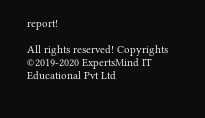report!

All rights reserved! Copyrights ©2019-2020 ExpertsMind IT Educational Pvt Ltd